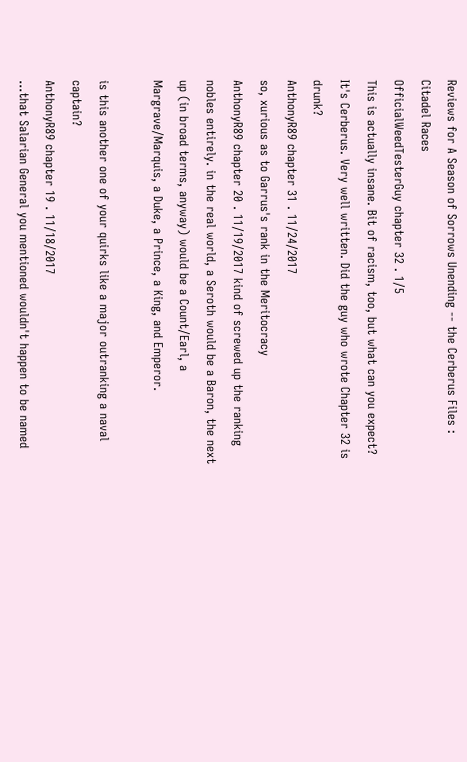Reviews for A Season of Sorrows Unending -- the Cerberus Files : Citadel Races
OfficialWeedTesterGuy chapter 32 . 1/5
This is actually insane. Bit of racism, too, but what can you expect? It's Cerberus. Very well written. Did the guy who wrote Chapter 32 is drunk?
AnthonyR89 chapter 31 . 11/24/2017
so, xurious as to Garrus's rank in the Meritocracy
AnthonyR89 chapter 20 . 11/19/2017 kind of screwed up the ranking nobles entirely. in the real world, a Seroth would be a Baron, the next up (in broad terms, anyway) would be a Count/Earl, a Margrave/Marquis, a Duke, a Prince, a King, and Emperor.

is this another one of your quirks like a major outranking a naval captain?
AnthonyR89 chapter 19 . 11/18/2017
...that Salarian General you mentioned wouldn't happen to be named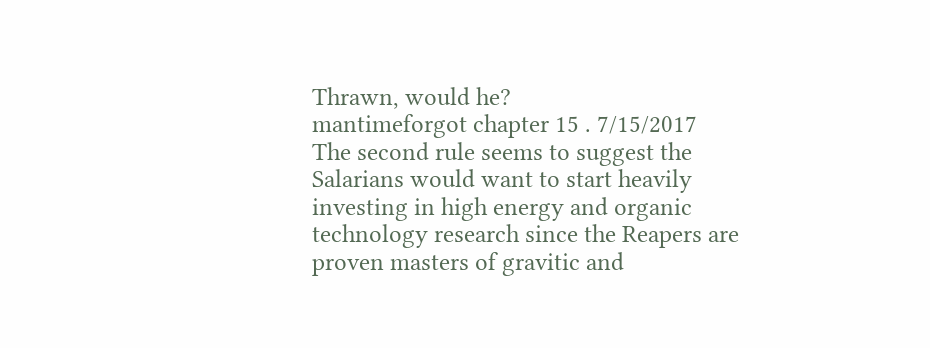Thrawn, would he?
mantimeforgot chapter 15 . 7/15/2017
The second rule seems to suggest the Salarians would want to start heavily investing in high energy and organic technology research since the Reapers are proven masters of gravitic and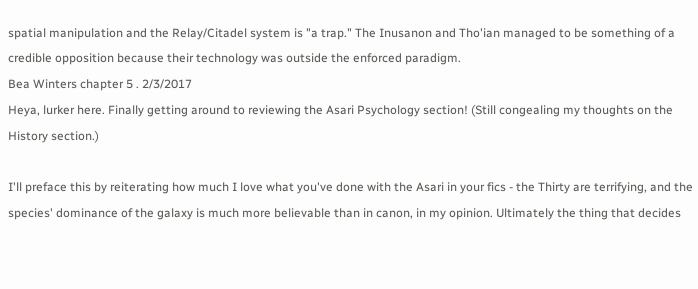spatial manipulation and the Relay/Citadel system is "a trap." The Inusanon and Tho'ian managed to be something of a credible opposition because their technology was outside the enforced paradigm.
Bea Winters chapter 5 . 2/3/2017
Heya, lurker here. Finally getting around to reviewing the Asari Psychology section! (Still congealing my thoughts on the History section.)

I'll preface this by reiterating how much I love what you've done with the Asari in your fics - the Thirty are terrifying, and the species' dominance of the galaxy is much more believable than in canon, in my opinion. Ultimately the thing that decides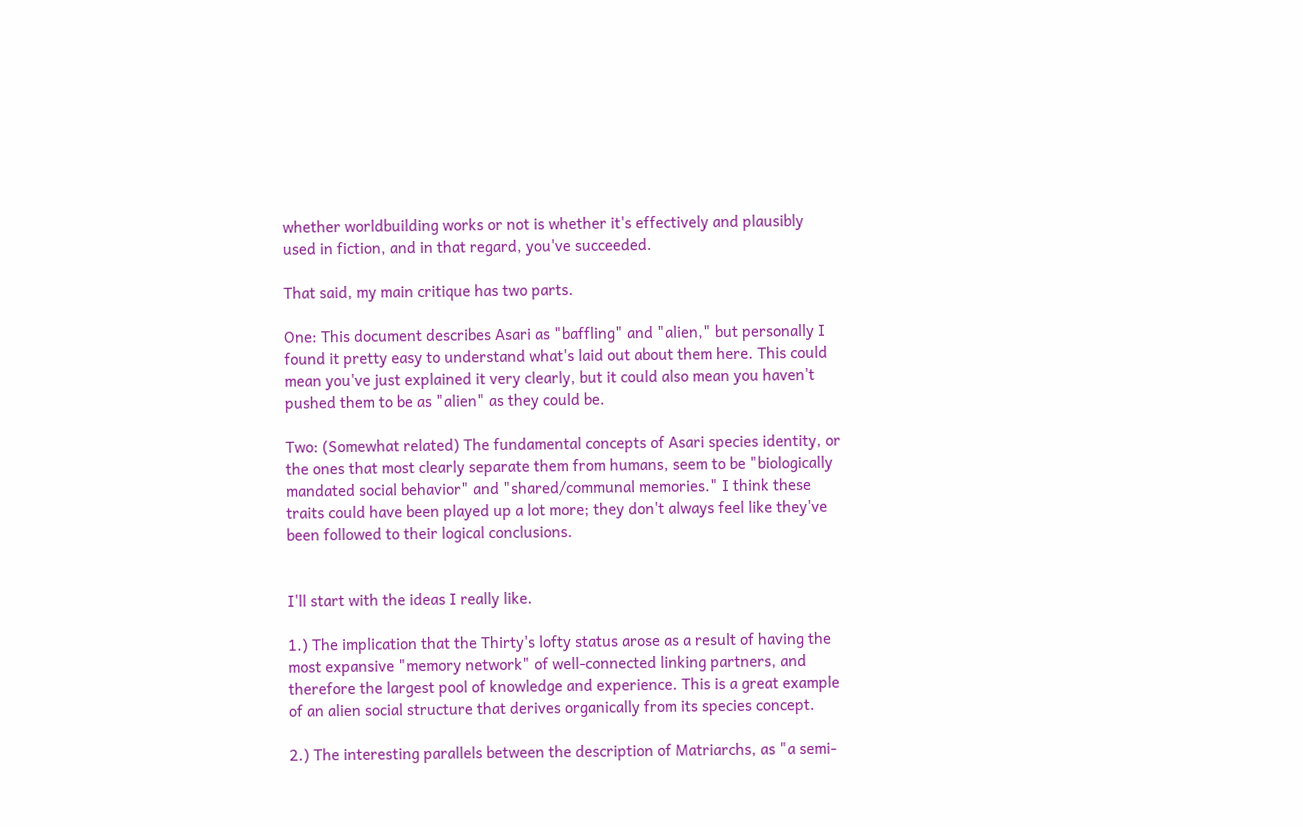whether worldbuilding works or not is whether it's effectively and plausibly used in fiction, and in that regard, you've succeeded.

That said, my main critique has two parts.

One: This document describes Asari as "baffling" and "alien," but personally I found it pretty easy to understand what's laid out about them here. This could mean you've just explained it very clearly, but it could also mean you haven't pushed them to be as "alien" as they could be.

Two: (Somewhat related) The fundamental concepts of Asari species identity, or the ones that most clearly separate them from humans, seem to be "biologically mandated social behavior" and "shared/communal memories." I think these traits could have been played up a lot more; they don't always feel like they've been followed to their logical conclusions.


I'll start with the ideas I really like.

1.) The implication that the Thirty's lofty status arose as a result of having the most expansive "memory network" of well-connected linking partners, and therefore the largest pool of knowledge and experience. This is a great example of an alien social structure that derives organically from its species concept.

2.) The interesting parallels between the description of Matriarchs, as "a semi-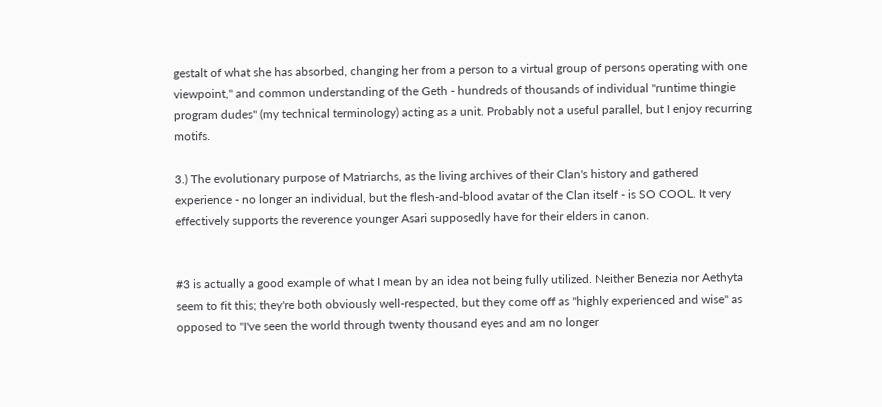gestalt of what she has absorbed, changing her from a person to a virtual group of persons operating with one viewpoint," and common understanding of the Geth - hundreds of thousands of individual "runtime thingie program dudes" (my technical terminology) acting as a unit. Probably not a useful parallel, but I enjoy recurring motifs.

3.) The evolutionary purpose of Matriarchs, as the living archives of their Clan's history and gathered experience - no longer an individual, but the flesh-and-blood avatar of the Clan itself - is SO COOL. It very effectively supports the reverence younger Asari supposedly have for their elders in canon.


#3 is actually a good example of what I mean by an idea not being fully utilized. Neither Benezia nor Aethyta seem to fit this; they're both obviously well-respected, but they come off as "highly experienced and wise" as opposed to "I've seen the world through twenty thousand eyes and am no longer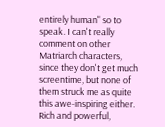entirely human" so to speak. I can't really comment on other Matriarch characters, since they don't get much screentime, but none of them struck me as quite this awe-inspiring either. Rich and powerful,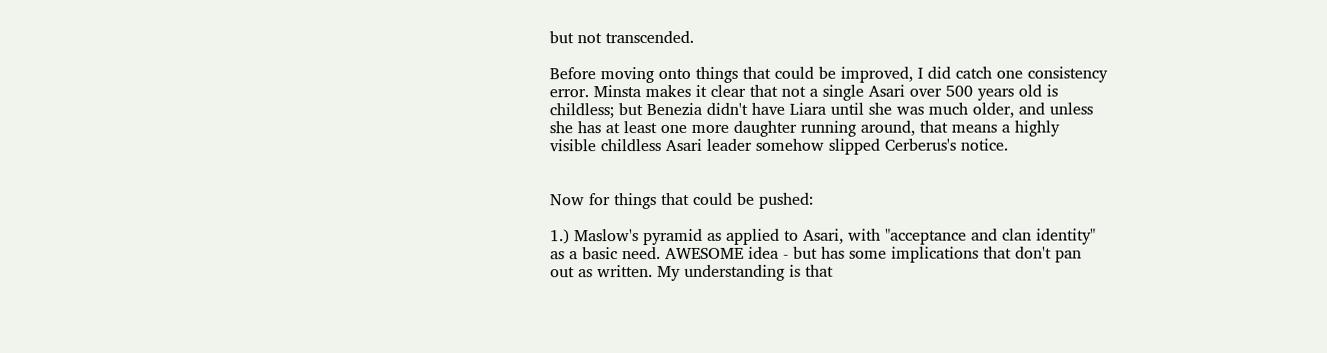but not transcended.

Before moving onto things that could be improved, I did catch one consistency error. Minsta makes it clear that not a single Asari over 500 years old is childless; but Benezia didn't have Liara until she was much older, and unless she has at least one more daughter running around, that means a highly visible childless Asari leader somehow slipped Cerberus's notice.


Now for things that could be pushed:

1.) Maslow's pyramid as applied to Asari, with "acceptance and clan identity" as a basic need. AWESOME idea - but has some implications that don't pan out as written. My understanding is that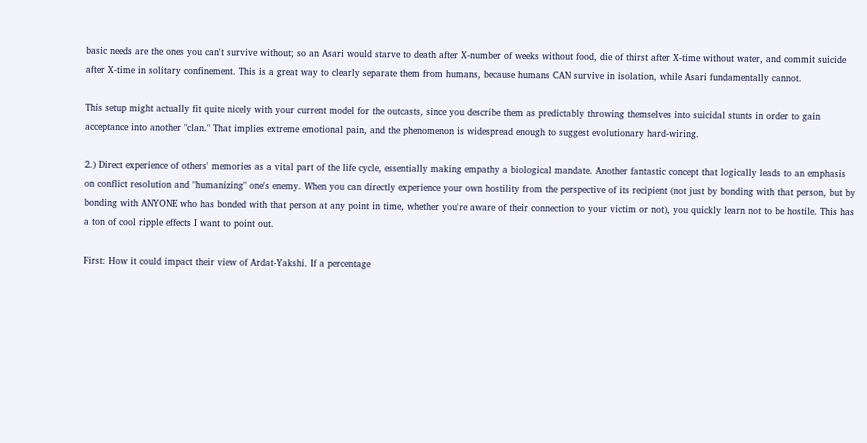basic needs are the ones you can't survive without; so an Asari would starve to death after X-number of weeks without food, die of thirst after X-time without water, and commit suicide after X-time in solitary confinement. This is a great way to clearly separate them from humans, because humans CAN survive in isolation, while Asari fundamentally cannot.

This setup might actually fit quite nicely with your current model for the outcasts, since you describe them as predictably throwing themselves into suicidal stunts in order to gain acceptance into another "clan." That implies extreme emotional pain, and the phenomenon is widespread enough to suggest evolutionary hard-wiring.

2.) Direct experience of others' memories as a vital part of the life cycle, essentially making empathy a biological mandate. Another fantastic concept that logically leads to an emphasis on conflict resolution and "humanizing" one's enemy. When you can directly experience your own hostility from the perspective of its recipient (not just by bonding with that person, but by bonding with ANYONE who has bonded with that person at any point in time, whether you're aware of their connection to your victim or not), you quickly learn not to be hostile. This has a ton of cool ripple effects I want to point out.

First: How it could impact their view of Ardat-Yakshi. If a percentage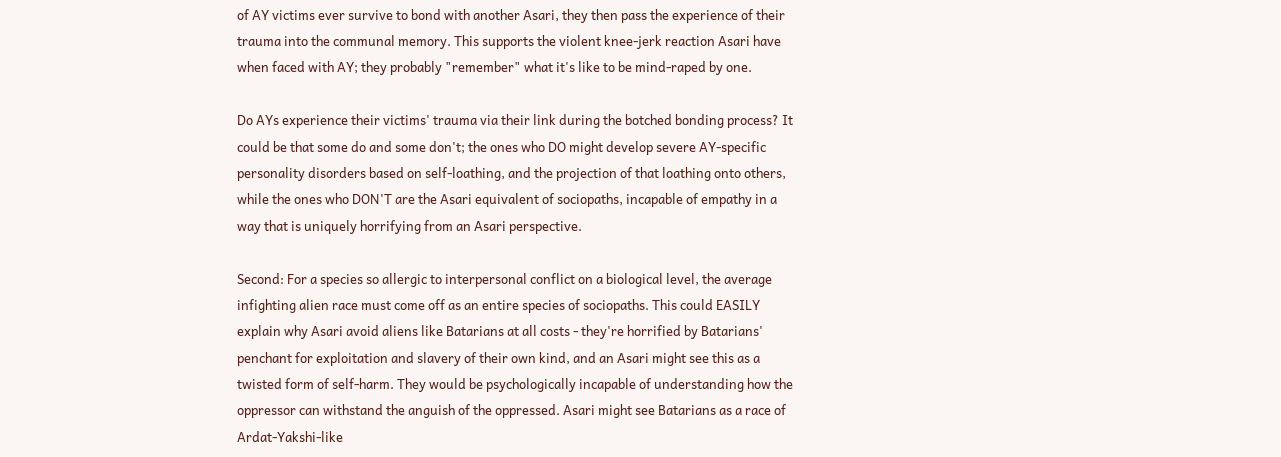of AY victims ever survive to bond with another Asari, they then pass the experience of their trauma into the communal memory. This supports the violent knee-jerk reaction Asari have when faced with AY; they probably "remember" what it's like to be mind-raped by one.

Do AYs experience their victims' trauma via their link during the botched bonding process? It could be that some do and some don't; the ones who DO might develop severe AY-specific personality disorders based on self-loathing, and the projection of that loathing onto others, while the ones who DON'T are the Asari equivalent of sociopaths, incapable of empathy in a way that is uniquely horrifying from an Asari perspective.

Second: For a species so allergic to interpersonal conflict on a biological level, the average infighting alien race must come off as an entire species of sociopaths. This could EASILY explain why Asari avoid aliens like Batarians at all costs - they're horrified by Batarians' penchant for exploitation and slavery of their own kind, and an Asari might see this as a twisted form of self-harm. They would be psychologically incapable of understanding how the oppressor can withstand the anguish of the oppressed. Asari might see Batarians as a race of Ardat-Yakshi-like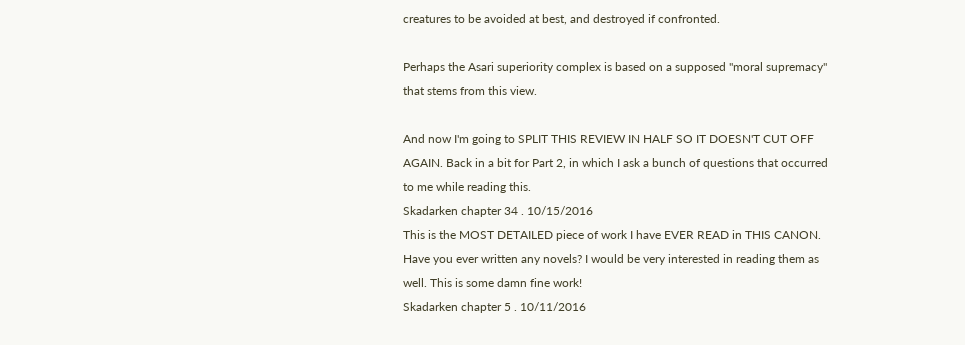creatures to be avoided at best, and destroyed if confronted.

Perhaps the Asari superiority complex is based on a supposed "moral supremacy" that stems from this view.

And now I'm going to SPLIT THIS REVIEW IN HALF SO IT DOESN'T CUT OFF AGAIN. Back in a bit for Part 2, in which I ask a bunch of questions that occurred to me while reading this.
Skadarken chapter 34 . 10/15/2016
This is the MOST DETAILED piece of work I have EVER READ in THIS CANON.
Have you ever written any novels? I would be very interested in reading them as well. This is some damn fine work!
Skadarken chapter 5 . 10/11/2016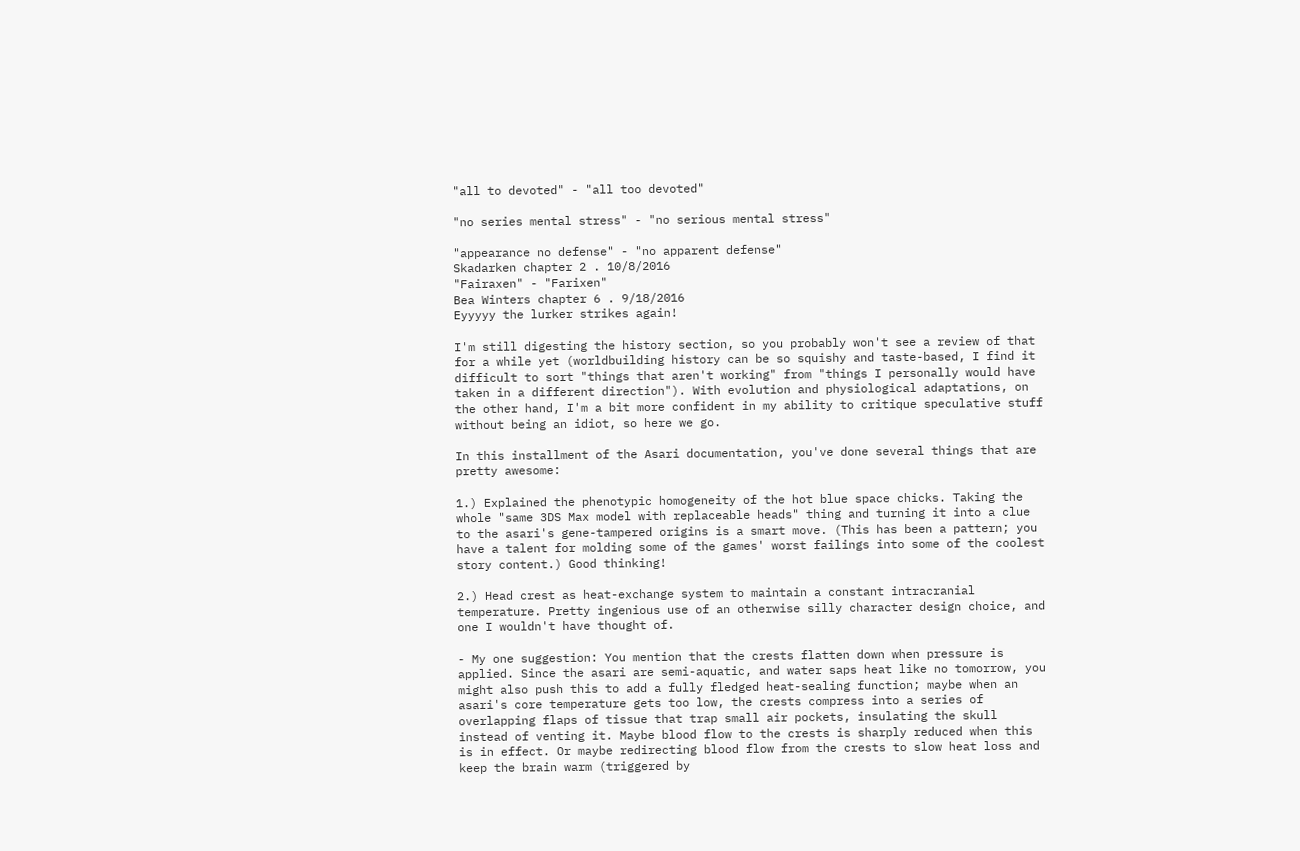"all to devoted" - "all too devoted"

"no series mental stress" - "no serious mental stress"

"appearance no defense" - "no apparent defense"
Skadarken chapter 2 . 10/8/2016
"Fairaxen" - "Farixen"
Bea Winters chapter 6 . 9/18/2016
Eyyyyy the lurker strikes again!

I'm still digesting the history section, so you probably won't see a review of that for a while yet (worldbuilding history can be so squishy and taste-based, I find it difficult to sort "things that aren't working" from "things I personally would have taken in a different direction"). With evolution and physiological adaptations, on the other hand, I'm a bit more confident in my ability to critique speculative stuff without being an idiot, so here we go.

In this installment of the Asari documentation, you've done several things that are pretty awesome:

1.) Explained the phenotypic homogeneity of the hot blue space chicks. Taking the whole "same 3DS Max model with replaceable heads" thing and turning it into a clue to the asari's gene-tampered origins is a smart move. (This has been a pattern; you have a talent for molding some of the games' worst failings into some of the coolest story content.) Good thinking!

2.) Head crest as heat-exchange system to maintain a constant intracranial temperature. Pretty ingenious use of an otherwise silly character design choice, and one I wouldn't have thought of.

- My one suggestion: You mention that the crests flatten down when pressure is applied. Since the asari are semi-aquatic, and water saps heat like no tomorrow, you might also push this to add a fully fledged heat-sealing function; maybe when an asari's core temperature gets too low, the crests compress into a series of overlapping flaps of tissue that trap small air pockets, insulating the skull instead of venting it. Maybe blood flow to the crests is sharply reduced when this is in effect. Or maybe redirecting blood flow from the crests to slow heat loss and keep the brain warm (triggered by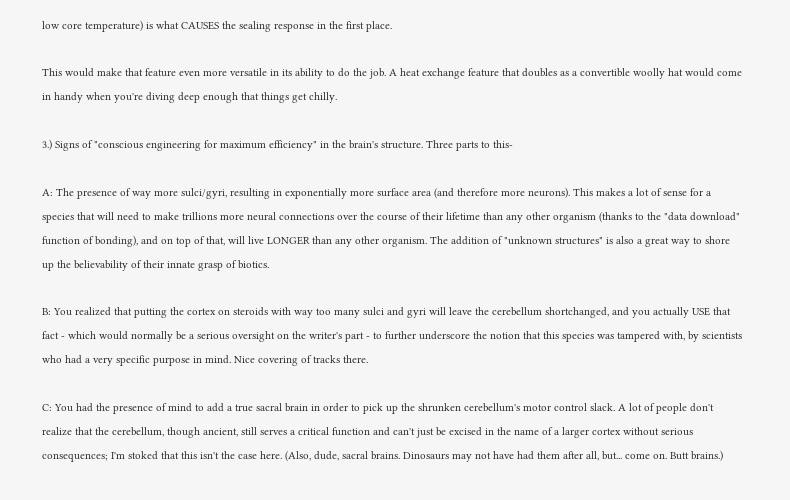low core temperature) is what CAUSES the sealing response in the first place.

This would make that feature even more versatile in its ability to do the job. A heat exchange feature that doubles as a convertible woolly hat would come in handy when you're diving deep enough that things get chilly.

3.) Signs of "conscious engineering for maximum efficiency" in the brain's structure. Three parts to this-

A: The presence of way more sulci/gyri, resulting in exponentially more surface area (and therefore more neurons). This makes a lot of sense for a species that will need to make trillions more neural connections over the course of their lifetime than any other organism (thanks to the "data download" function of bonding), and on top of that, will live LONGER than any other organism. The addition of "unknown structures" is also a great way to shore up the believability of their innate grasp of biotics.

B: You realized that putting the cortex on steroids with way too many sulci and gyri will leave the cerebellum shortchanged, and you actually USE that fact - which would normally be a serious oversight on the writer's part - to further underscore the notion that this species was tampered with, by scientists who had a very specific purpose in mind. Nice covering of tracks there.

C: You had the presence of mind to add a true sacral brain in order to pick up the shrunken cerebellum's motor control slack. A lot of people don't realize that the cerebellum, though ancient, still serves a critical function and can't just be excised in the name of a larger cortex without serious consequences; I'm stoked that this isn't the case here. (Also, dude, sacral brains. Dinosaurs may not have had them after all, but... come on. Butt brains.)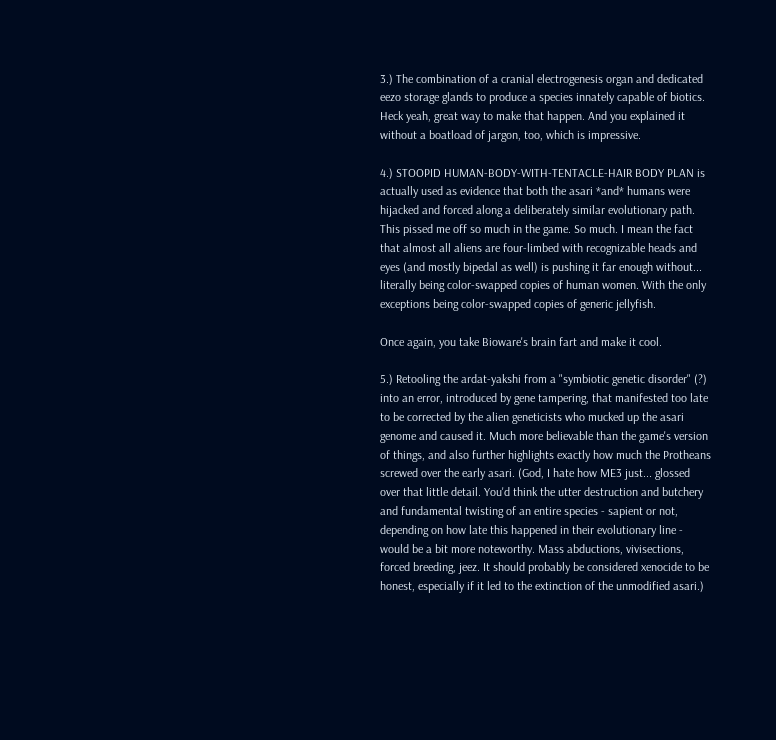3.) The combination of a cranial electrogenesis organ and dedicated eezo storage glands to produce a species innately capable of biotics. Heck yeah, great way to make that happen. And you explained it without a boatload of jargon, too, which is impressive.

4.) STOOPID HUMAN-BODY-WITH-TENTACLE-HAIR BODY PLAN is actually used as evidence that both the asari *and* humans were hijacked and forced along a deliberately similar evolutionary path. This pissed me off so much in the game. So much. I mean the fact that almost all aliens are four-limbed with recognizable heads and eyes (and mostly bipedal as well) is pushing it far enough without... literally being color-swapped copies of human women. With the only exceptions being color-swapped copies of generic jellyfish.

Once again, you take Bioware's brain fart and make it cool.

5.) Retooling the ardat-yakshi from a "symbiotic genetic disorder" (?) into an error, introduced by gene tampering, that manifested too late to be corrected by the alien geneticists who mucked up the asari genome and caused it. Much more believable than the game's version of things, and also further highlights exactly how much the Protheans screwed over the early asari. (God, I hate how ME3 just... glossed over that little detail. You'd think the utter destruction and butchery and fundamental twisting of an entire species - sapient or not, depending on how late this happened in their evolutionary line - would be a bit more noteworthy. Mass abductions, vivisections, forced breeding, jeez. It should probably be considered xenocide to be honest, especially if it led to the extinction of the unmodified asari.)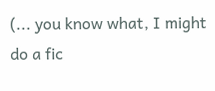(... you know what, I might do a fic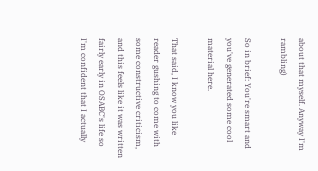about that myself. Anyway I'm rambling)

So in brief: You're smart and you've generated some cool material here.

That said, I know you like reader gushing to come with some constructive criticism, and this feels like it was written fairly early in OSABC's life so I'm confident that I actually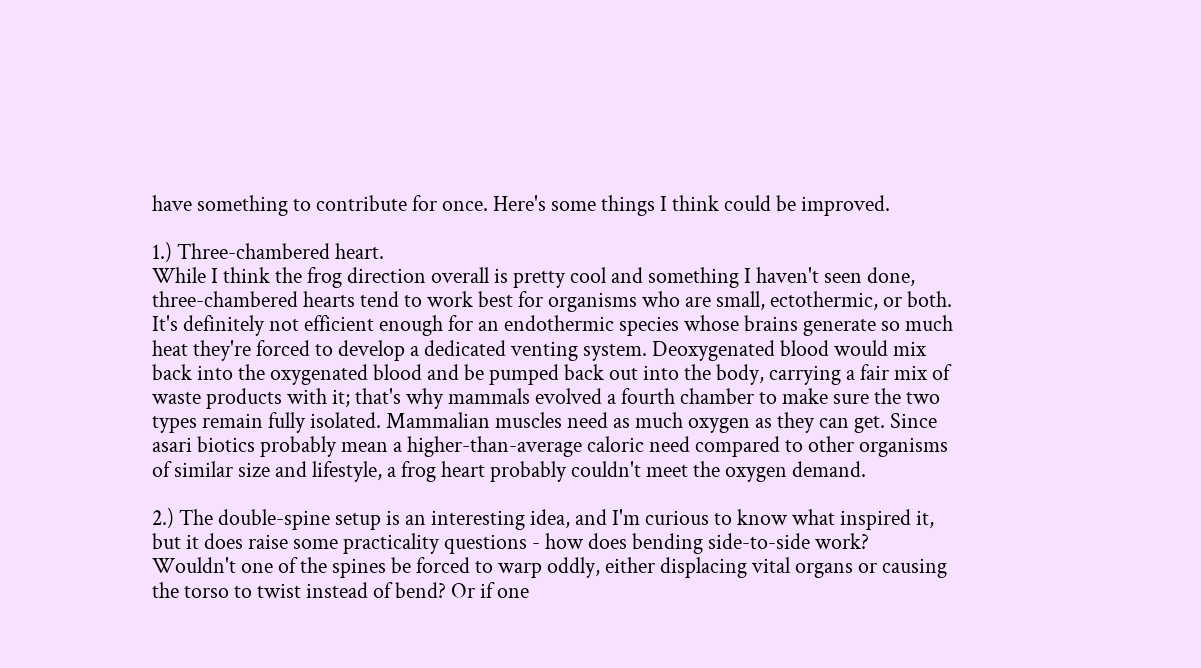have something to contribute for once. Here's some things I think could be improved.

1.) Three-chambered heart.
While I think the frog direction overall is pretty cool and something I haven't seen done, three-chambered hearts tend to work best for organisms who are small, ectothermic, or both. It's definitely not efficient enough for an endothermic species whose brains generate so much heat they're forced to develop a dedicated venting system. Deoxygenated blood would mix back into the oxygenated blood and be pumped back out into the body, carrying a fair mix of waste products with it; that's why mammals evolved a fourth chamber to make sure the two types remain fully isolated. Mammalian muscles need as much oxygen as they can get. Since asari biotics probably mean a higher-than-average caloric need compared to other organisms of similar size and lifestyle, a frog heart probably couldn't meet the oxygen demand.

2.) The double-spine setup is an interesting idea, and I'm curious to know what inspired it, but it does raise some practicality questions - how does bending side-to-side work? Wouldn't one of the spines be forced to warp oddly, either displacing vital organs or causing the torso to twist instead of bend? Or if one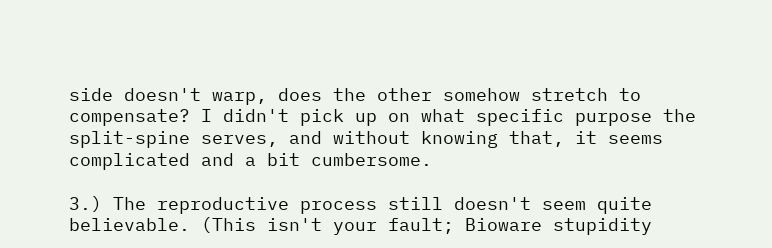side doesn't warp, does the other somehow stretch to compensate? I didn't pick up on what specific purpose the split-spine serves, and without knowing that, it seems complicated and a bit cumbersome.

3.) The reproductive process still doesn't seem quite believable. (This isn't your fault; Bioware stupidity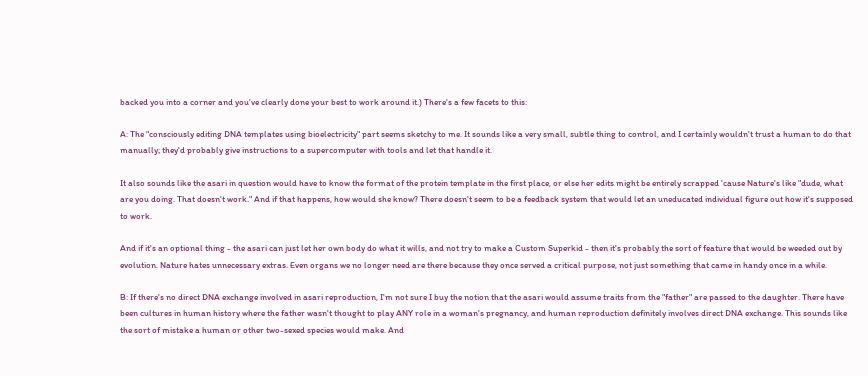backed you into a corner and you've clearly done your best to work around it.) There's a few facets to this:

A: The "consciously editing DNA templates using bioelectricity" part seems sketchy to me. It sounds like a very small, subtle thing to control, and I certainly wouldn't trust a human to do that manually; they'd probably give instructions to a supercomputer with tools and let that handle it.

It also sounds like the asari in question would have to know the format of the protein template in the first place, or else her edits might be entirely scrapped 'cause Nature's like "dude, what are you doing. That doesn't work." And if that happens, how would she know? There doesn't seem to be a feedback system that would let an uneducated individual figure out how it's supposed to work.

And if it's an optional thing - the asari can just let her own body do what it wills, and not try to make a Custom Superkid - then it's probably the sort of feature that would be weeded out by evolution. Nature hates unnecessary extras. Even organs we no longer need are there because they once served a critical purpose, not just something that came in handy once in a while.

B: If there's no direct DNA exchange involved in asari reproduction, I'm not sure I buy the notion that the asari would assume traits from the "father" are passed to the daughter. There have been cultures in human history where the father wasn't thought to play ANY role in a woman's pregnancy, and human reproduction definitely involves direct DNA exchange. This sounds like the sort of mistake a human or other two-sexed species would make. And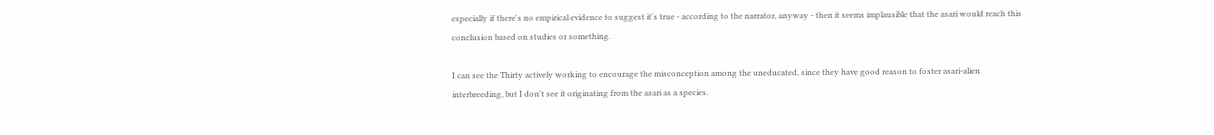especially if there's no empirical evidence to suggest it's true - according to the narrator, anyway - then it seems implausible that the asari would reach this conclusion based on studies or something.

I can see the Thirty actively working to encourage the misconception among the uneducated, since they have good reason to foster asari-alien interbreeding, but I don't see it originating from the asari as a species.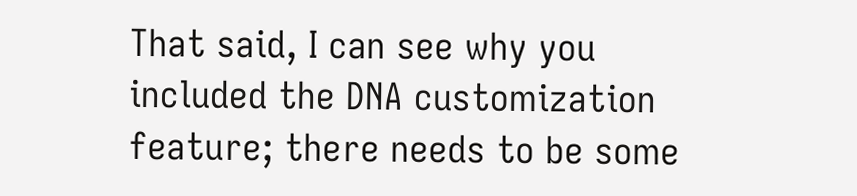That said, I can see why you included the DNA customization feature; there needs to be some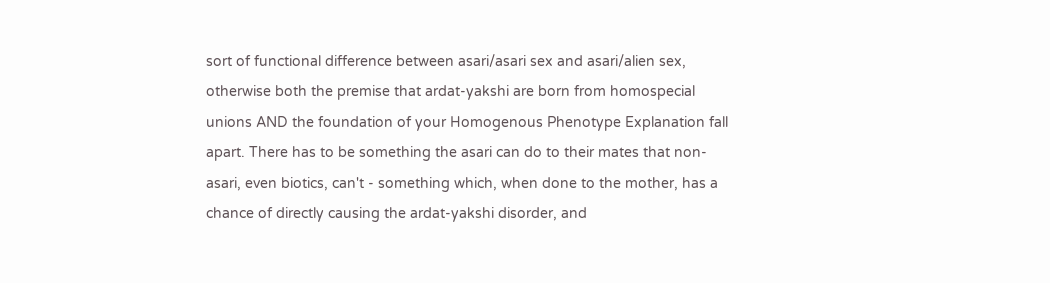sort of functional difference between asari/asari sex and asari/alien sex, otherwise both the premise that ardat-yakshi are born from homospecial unions AND the foundation of your Homogenous Phenotype Explanation fall apart. There has to be something the asari can do to their mates that non-asari, even biotics, can't - something which, when done to the mother, has a chance of directly causing the ardat-yakshi disorder, and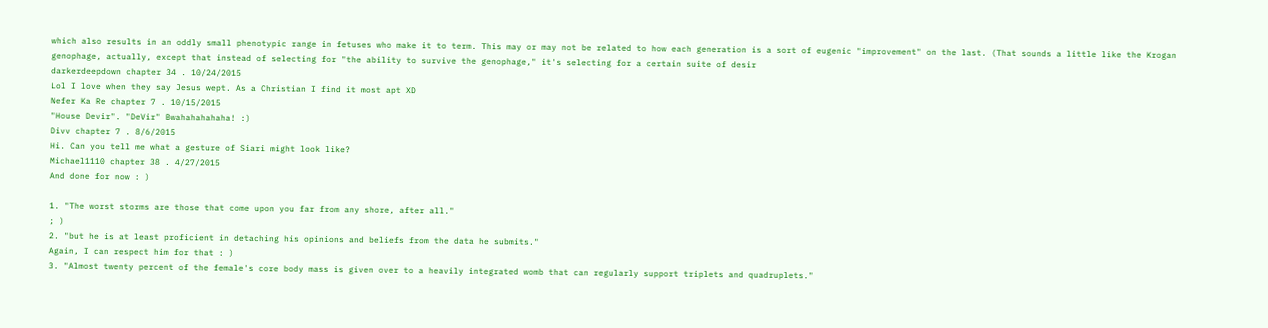which also results in an oddly small phenotypic range in fetuses who make it to term. This may or may not be related to how each generation is a sort of eugenic "improvement" on the last. (That sounds a little like the Krogan genophage, actually, except that instead of selecting for "the ability to survive the genophage," it's selecting for a certain suite of desir
darkerdeepdown chapter 34 . 10/24/2015
Lol I love when they say Jesus wept. As a Christian I find it most apt XD
Nefer Ka Re chapter 7 . 10/15/2015
"House Devir". "DeVir" Bwahahahahaha! :)
Divv chapter 7 . 8/6/2015
Hi. Can you tell me what a gesture of Siari might look like?
Michael1110 chapter 38 . 4/27/2015
And done for now : )

1. "The worst storms are those that come upon you far from any shore, after all."
; )
2. "but he is at least proficient in detaching his opinions and beliefs from the data he submits."
Again, I can respect him for that : )
3. "Almost twenty percent of the female's core body mass is given over to a heavily integrated womb that can regularly support triplets and quadruplets."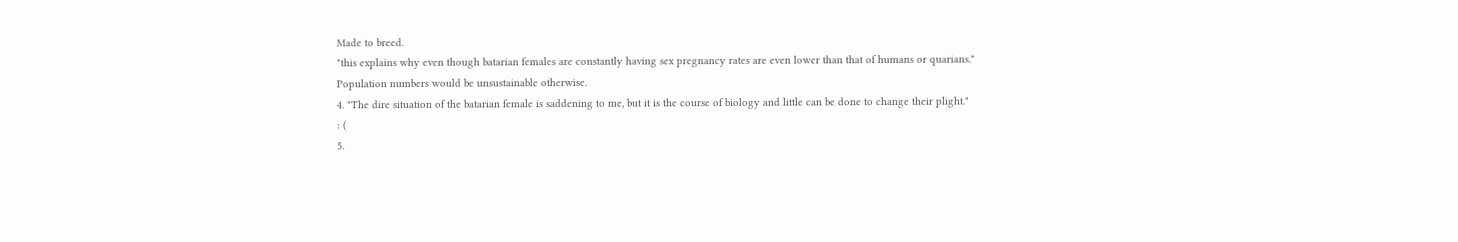Made to breed.
"this explains why even though batarian females are constantly having sex pregnancy rates are even lower than that of humans or quarians."
Population numbers would be unsustainable otherwise.
4. "The dire situation of the batarian female is saddening to me, but it is the course of biology and little can be done to change their plight."
: (
5.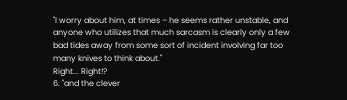"I worry about him, at times – he seems rather unstable, and anyone who utilizes that much sarcasm is clearly only a few bad tides away from some sort of incident involving far too many knives to think about."
Right... Right!?
6. "and the clever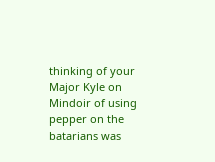thinking of your Major Kyle on Mindoir of using pepper on the batarians was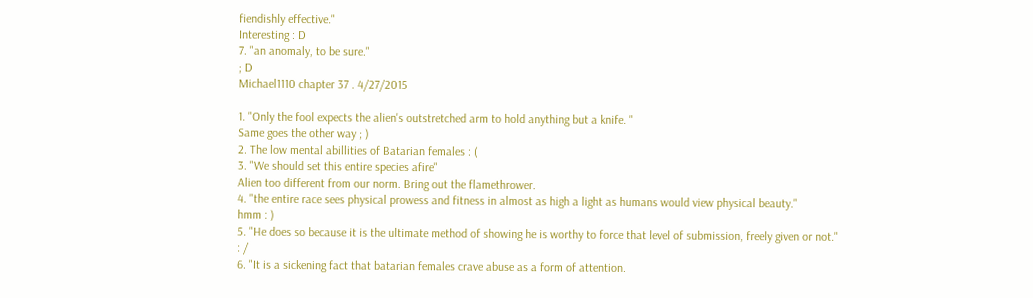fiendishly effective."
Interesting : D
7. "an anomaly, to be sure."
; D
Michael1110 chapter 37 . 4/27/2015

1. "Only the fool expects the alien's outstretched arm to hold anything but a knife. "
Same goes the other way ; )
2. The low mental abillities of Batarian females : (
3. "We should set this entire species afire"
Alien too different from our norm. Bring out the flamethrower.
4. "the entire race sees physical prowess and fitness in almost as high a light as humans would view physical beauty."
hmm : )
5. "He does so because it is the ultimate method of showing he is worthy to force that level of submission, freely given or not."
: /
6. "It is a sickening fact that batarian females crave abuse as a form of attention.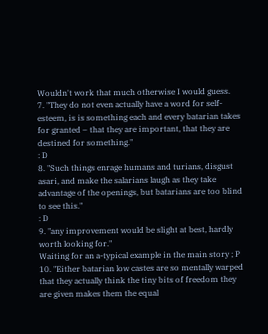Wouldn't work that much otherwise I would guess.
7. "They do not even actually have a word for self-esteem, is is something each and every batarian takes for granted – that they are important, that they are destined for something."
: D
8. "Such things enrage humans and turians, disgust asari, and make the salarians laugh as they take advantage of the openings, but batarians are too blind to see this."
: D
9. "any improvement would be slight at best, hardly worth looking for."
Waiting for an a-typical example in the main story ; P
10. "Either batarian low castes are so mentally warped that they actually think the tiny bits of freedom they are given makes them the equal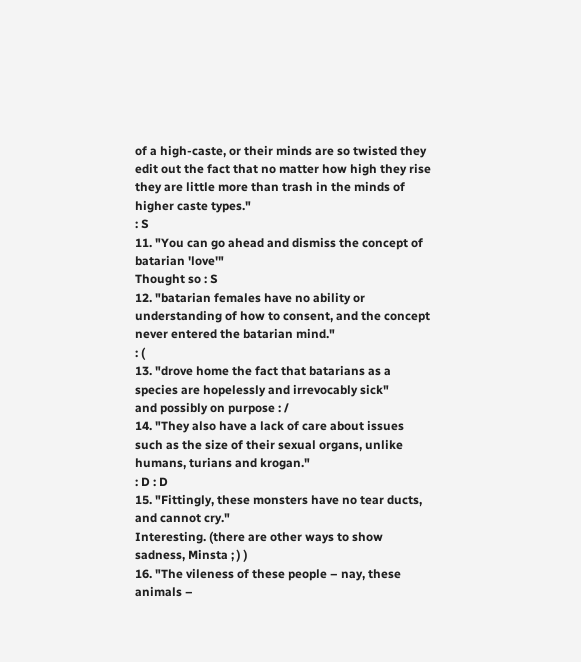of a high-caste, or their minds are so twisted they edit out the fact that no matter how high they rise they are little more than trash in the minds of higher caste types."
: S
11. "You can go ahead and dismiss the concept of batarian 'love'"
Thought so : S
12. "batarian females have no ability or understanding of how to consent, and the concept never entered the batarian mind."
: (
13. "drove home the fact that batarians as a species are hopelessly and irrevocably sick"
and possibly on purpose : /
14. "They also have a lack of care about issues such as the size of their sexual organs, unlike humans, turians and krogan."
: D : D
15. "Fittingly, these monsters have no tear ducts, and cannot cry."
Interesting. (there are other ways to show sadness, Minsta ; ) )
16. "The vileness of these people – nay, these animals –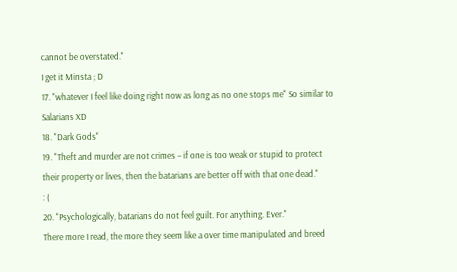cannot be overstated."
I get it Minsta ; D
17. "whatever I feel like doing right now as long as no one stops me" So similar to Salarians XD
18. "Dark Gods"
19. "Theft and murder are not crimes – if one is too weak or stupid to protect their property or lives, then the batarians are better off with that one dead."
: (
20. "Psychologically, batarians do not feel guilt. For anything. Ever."
There more I read, the more they seem like a over time manipulated and breed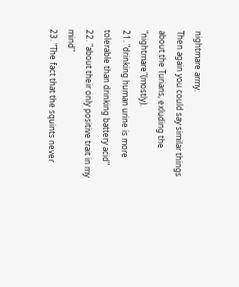nightmare army.
Then again you could say similar things about the Turians, exluding the "nightmare"(mostly).
21. "drinking human urine is more tolerable than drinking battery acid"
22. "about their only positive trait in my mind"
23. "The fact that the squints never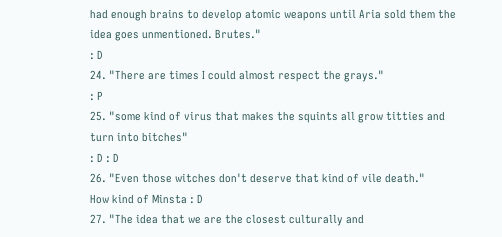had enough brains to develop atomic weapons until Aria sold them the idea goes unmentioned. Brutes."
: D
24. "There are times I could almost respect the grays."
: P
25. "some kind of virus that makes the squints all grow titties and turn into bitches"
: D : D
26. "Even those witches don't deserve that kind of vile death."
How kind of Minsta : D
27. "The idea that we are the closest culturally and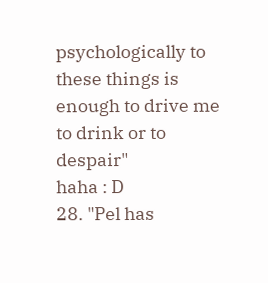psychologically to these things is enough to drive me to drink or to despair"
haha : D
28. "Pel has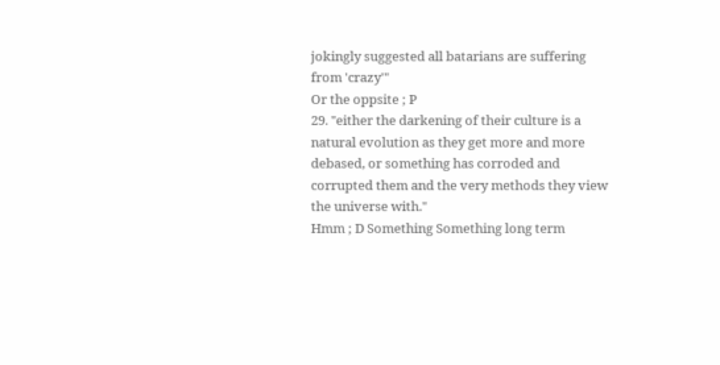jokingly suggested all batarians are suffering from 'crazy'"
Or the oppsite ; P
29. "either the darkening of their culture is a natural evolution as they get more and more debased, or something has corroded and corrupted them and the very methods they view the universe with."
Hmm ; D Something Something long term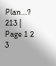Plan...?
213 | Page 1 2 3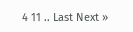4 11 .. Last Next »